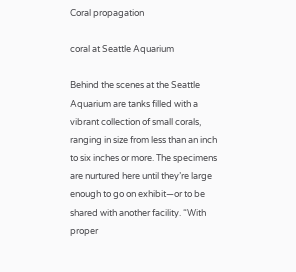Coral propagation

coral at Seattle Aquarium

Behind the scenes at the Seattle Aquarium are tanks filled with a vibrant collection of small corals, ranging in size from less than an inch to six inches or more. The specimens are nurtured here until they’re large enough to go on exhibit—or to be shared with another facility. “With proper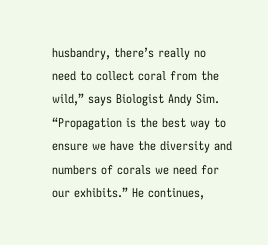husbandry, there’s really no need to collect coral from the wild,” says Biologist Andy Sim. “Propagation is the best way to ensure we have the diversity and numbers of corals we need for our exhibits.” He continues,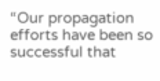“Our propagation efforts have been so successful that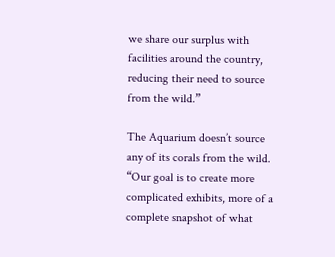we share our surplus with facilities around the country, reducing their need to source from the wild.”

The Aquarium doesn’t source any of its corals from the wild. “Our goal is to create more complicated exhibits, more of a complete snapshot of what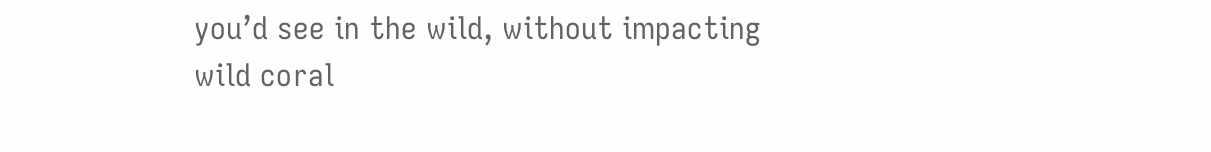you’d see in the wild, without impacting wild coral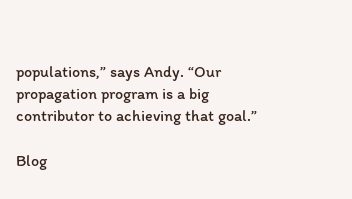populations,” says Andy. “Our propagation program is a big contributor to achieving that goal.”

Blog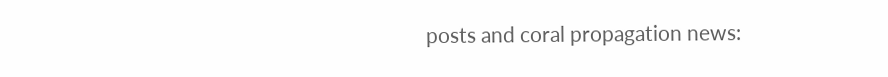posts and coral propagation news: